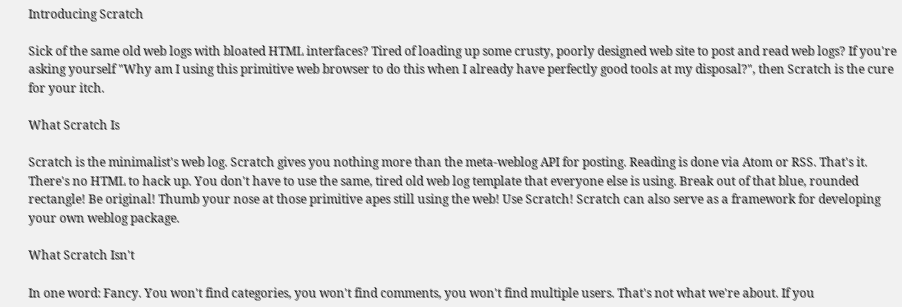Introducing Scratch

Sick of the same old web logs with bloated HTML interfaces? Tired of loading up some crusty, poorly designed web site to post and read web logs? If you're asking yourself "Why am I using this primitive web browser to do this when I already have perfectly good tools at my disposal?", then Scratch is the cure for your itch.

What Scratch Is

Scratch is the minimalist's web log. Scratch gives you nothing more than the meta-weblog API for posting. Reading is done via Atom or RSS. That's it. There's no HTML to hack up. You don't have to use the same, tired old web log template that everyone else is using. Break out of that blue, rounded rectangle! Be original! Thumb your nose at those primitive apes still using the web! Use Scratch! Scratch can also serve as a framework for developing your own weblog package.

What Scratch Isn't

In one word: Fancy. You won't find categories, you won't find comments, you won't find multiple users. That's not what we're about. If you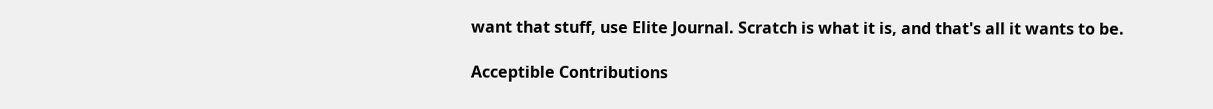want that stuff, use Elite Journal. Scratch is what it is, and that's all it wants to be.

Acceptible Contributions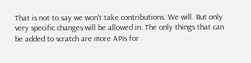That is not to say we won't take contributions. We will. But only very specific changes will be allowed in. The only things that can be added to scratch are more APIs for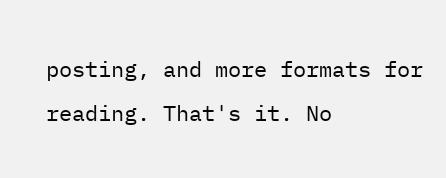posting, and more formats for reading. That's it. No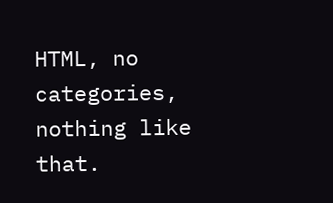HTML, no categories, nothing like that.